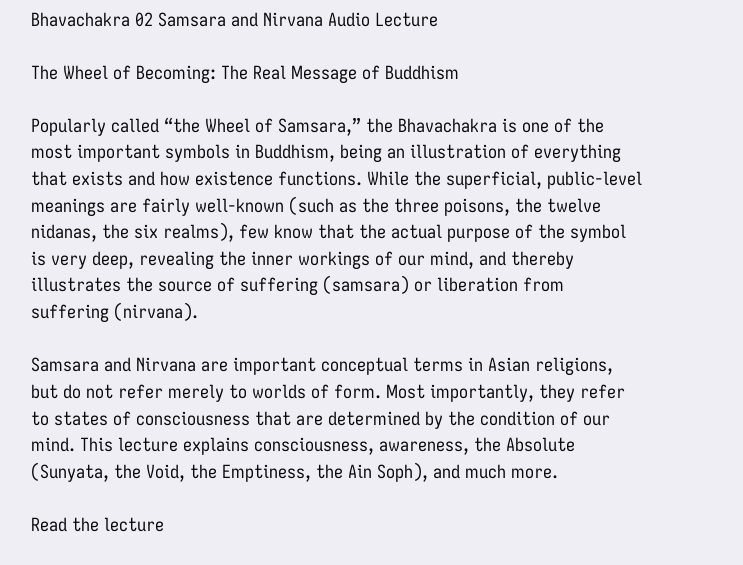Bhavachakra 02 Samsara and Nirvana Audio Lecture

The Wheel of Becoming: The Real Message of Buddhism

Popularly called “the Wheel of Samsara,” the Bhavachakra is one of the most important symbols in Buddhism, being an illustration of everything that exists and how existence functions. While the superficial, public-level meanings are fairly well-known (such as the three poisons, the twelve nidanas, the six realms), few know that the actual purpose of the symbol is very deep, revealing the inner workings of our mind, and thereby illustrates the source of suffering (samsara) or liberation from suffering (nirvana).

Samsara and Nirvana are important conceptual terms in Asian religions, but do not refer merely to worlds of form. Most importantly, they refer to states of consciousness that are determined by the condition of our mind. This lecture explains consciousness, awareness, the Absolute (Sunyata, the Void, the Emptiness, the Ain Soph), and much more.

Read the lecture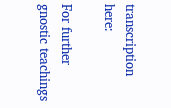transcription here:

For further gnostic teachings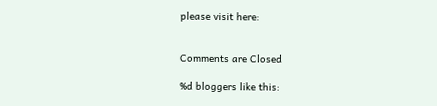please visit here:


Comments are Closed

%d bloggers like this: